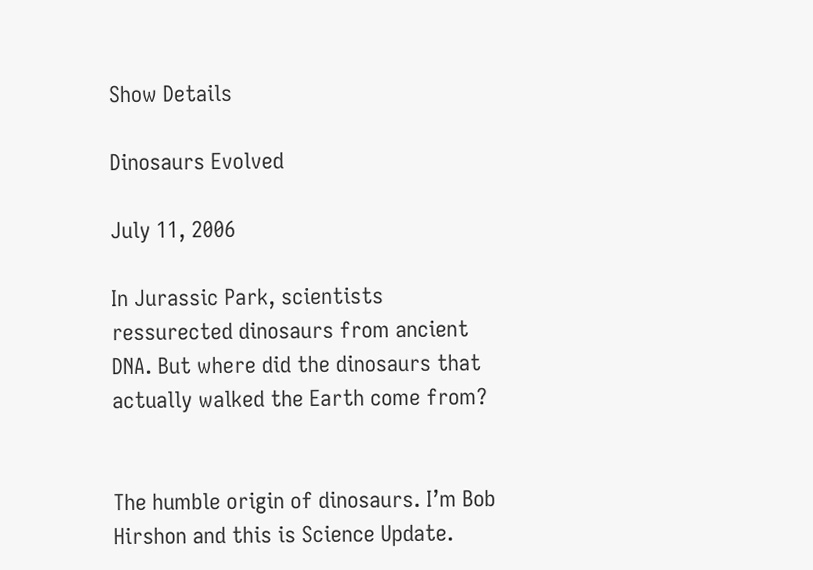Show Details

Dinosaurs Evolved

July 11, 2006

In Jurassic Park, scientists ressurected dinosaurs from ancient DNA. But where did the dinosaurs that actually walked the Earth come from?


The humble origin of dinosaurs. I’m Bob Hirshon and this is Science Update.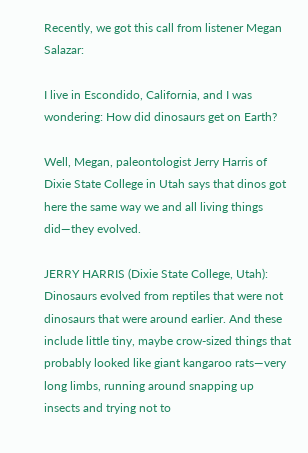Recently, we got this call from listener Megan Salazar:

I live in Escondido, California, and I was wondering: How did dinosaurs get on Earth?

Well, Megan, paleontologist Jerry Harris of Dixie State College in Utah says that dinos got here the same way we and all living things did—they evolved.

JERRY HARRIS (Dixie State College, Utah):
Dinosaurs evolved from reptiles that were not dinosaurs that were around earlier. And these include little tiny, maybe crow-sized things that probably looked like giant kangaroo rats—very long limbs, running around snapping up insects and trying not to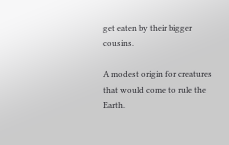get eaten by their bigger cousins.

A modest origin for creatures that would come to rule the Earth.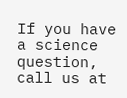If you have a science question, call us at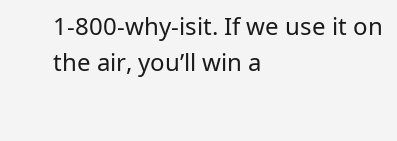1-800-why-isit. If we use it on the air, you’ll win a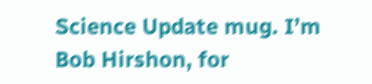Science Update mug. I’m Bob Hirshon, for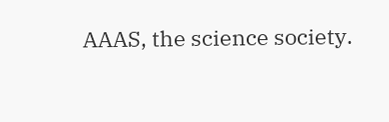AAAS, the science society.